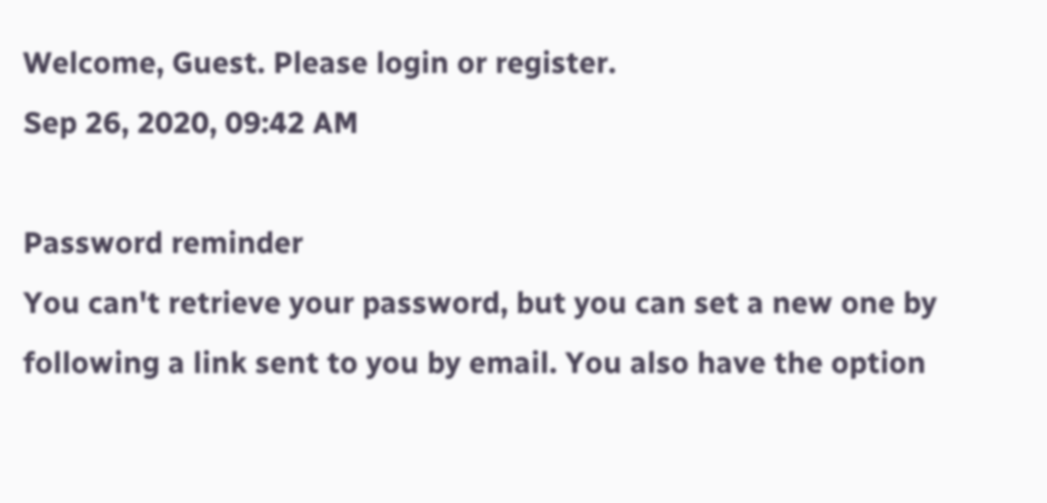Welcome, Guest. Please login or register.
Sep 26, 2020, 09:42 AM

Password reminder
You can't retrieve your password, but you can set a new one by following a link sent to you by email. You also have the option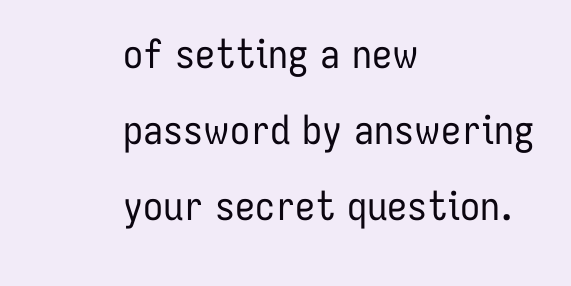of setting a new password by answering your secret question.